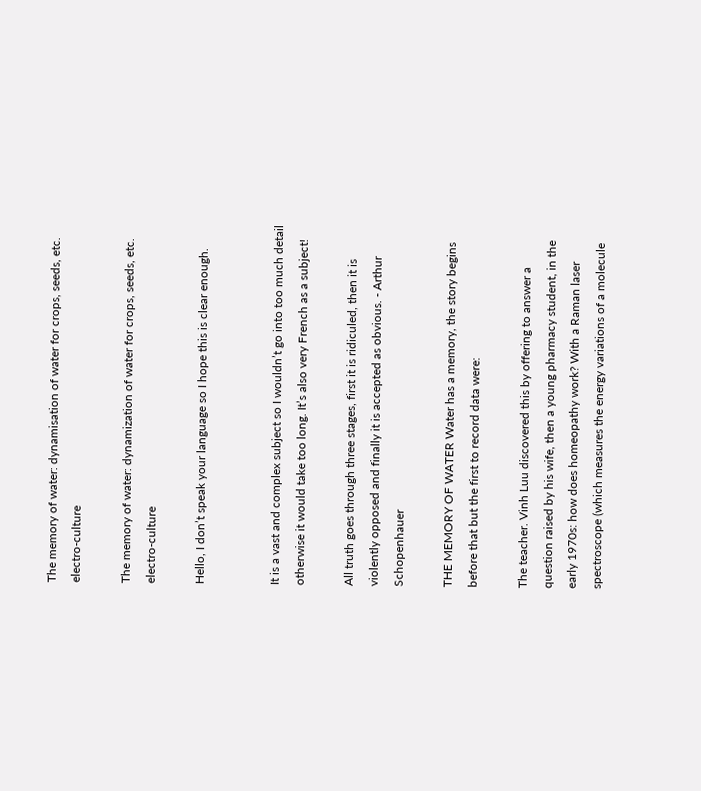The memory of water: dynamisation of water for crops, seeds, etc. electro-culture

The memory of water: dynamization of water for crops, seeds, etc. electro-culture

Hello, I don’t speak your language so I hope this is clear enough.


It is a vast and complex subject so I wouldn’t go into too much detail otherwise it would take too long. It’s also very French as a subject!

All truth goes through three stages, first it is ridiculed, then it is violently opposed and finally it is accepted as obvious. - Arthur Schopenhauer

THE MEMORY OF WATER Water has a memory, the story begins before that but the first to record data were:

The teacher. Vinh Luu discovered this by offering to answer a question raised by his wife, then a young pharmacy student, in the early 1970s: how does homeopathy work? With a Raman laser spectroscope (which measures the energy variations of a molecule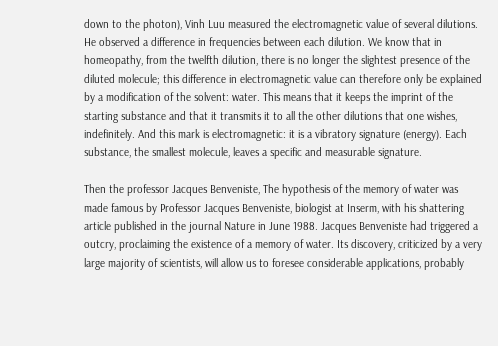down to the photon), Vinh Luu measured the electromagnetic value of several dilutions. He observed a difference in frequencies between each dilution. We know that in homeopathy, from the twelfth dilution, there is no longer the slightest presence of the diluted molecule; this difference in electromagnetic value can therefore only be explained by a modification of the solvent: water. This means that it keeps the imprint of the starting substance and that it transmits it to all the other dilutions that one wishes, indefinitely. And this mark is electromagnetic: it is a vibratory signature (energy). Each substance, the smallest molecule, leaves a specific and measurable signature.

Then the professor Jacques Benveniste, The hypothesis of the memory of water was made famous by Professor Jacques Benveniste, biologist at Inserm, with his shattering article published in the journal Nature in June 1988. Jacques Benveniste had triggered a outcry, proclaiming the existence of a memory of water. Its discovery, criticized by a very large majority of scientists, will allow us to foresee considerable applications, probably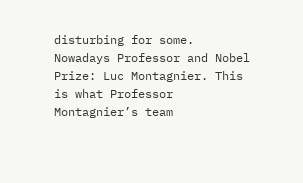disturbing for some.
Nowadays Professor and Nobel Prize: Luc Montagnier. This is what Professor Montagnier’s team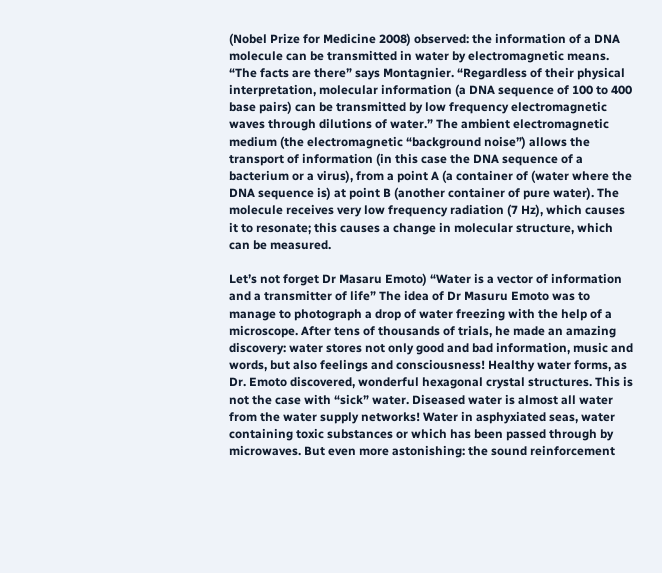(Nobel Prize for Medicine 2008) observed: the information of a DNA molecule can be transmitted in water by electromagnetic means. “The facts are there” says Montagnier. “Regardless of their physical interpretation, molecular information (a DNA sequence of 100 to 400 base pairs) can be transmitted by low frequency electromagnetic waves through dilutions of water.” The ambient electromagnetic medium (the electromagnetic “background noise”) allows the transport of information (in this case the DNA sequence of a bacterium or a virus), from a point A (a container of (water where the DNA sequence is) at point B (another container of pure water). The molecule receives very low frequency radiation (7 Hz), which causes it to resonate; this causes a change in molecular structure, which can be measured.

Let’s not forget Dr Masaru Emoto) “Water is a vector of information and a transmitter of life” The idea of Dr Masuru Emoto was to manage to photograph a drop of water freezing with the help of a microscope. After tens of thousands of trials, he made an amazing discovery: water stores not only good and bad information, music and words, but also feelings and consciousness! Healthy water forms, as Dr. Emoto discovered, wonderful hexagonal crystal structures. This is not the case with “sick” water. Diseased water is almost all water from the water supply networks! Water in asphyxiated seas, water containing toxic substances or which has been passed through by microwaves. But even more astonishing: the sound reinforcement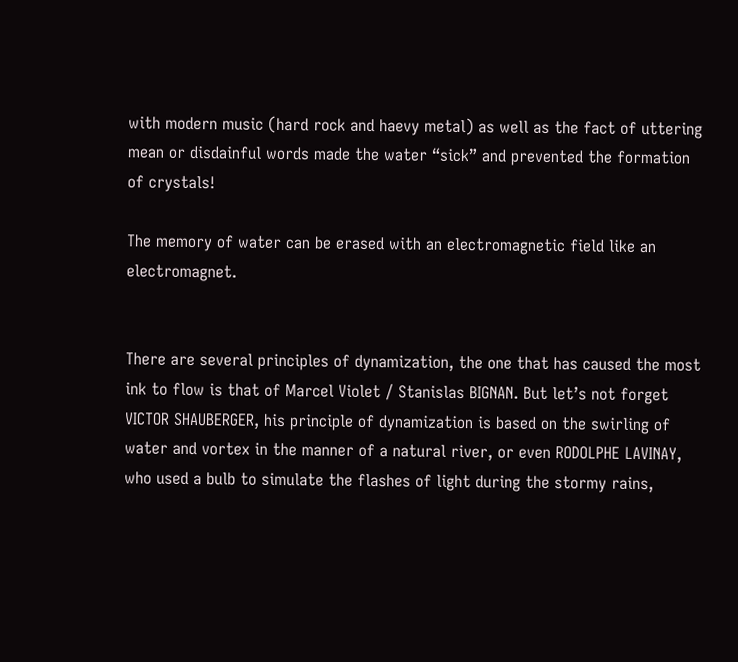with modern music (hard rock and haevy metal) as well as the fact of uttering mean or disdainful words made the water “sick” and prevented the formation of crystals!

The memory of water can be erased with an electromagnetic field like an electromagnet.


There are several principles of dynamization, the one that has caused the most ink to flow is that of Marcel Violet / Stanislas BIGNAN. But let’s not forget VICTOR SHAUBERGER, his principle of dynamization is based on the swirling of water and vortex in the manner of a natural river, or even RODOLPHE LAVINAY, who used a bulb to simulate the flashes of light during the stormy rains,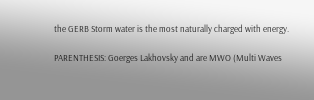the GERB Storm water is the most naturally charged with energy.

PARENTHESIS: Goerges Lakhovsky and are MWO (Multi Waves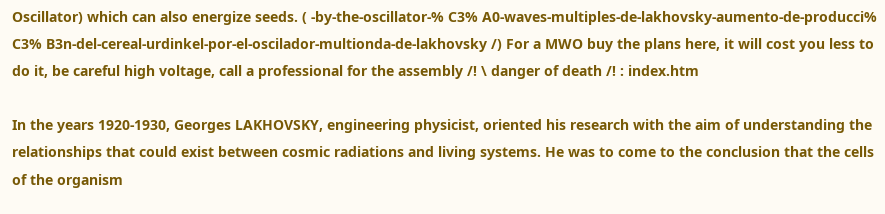Oscillator) which can also energize seeds. ( -by-the-oscillator-% C3% A0-waves-multiples-de-lakhovsky-aumento-de-producci% C3% B3n-del-cereal-urdinkel-por-el-oscilador-multionda-de-lakhovsky /) For a MWO buy the plans here, it will cost you less to do it, be careful high voltage, call a professional for the assembly /! \ danger of death /! : index.htm

In the years 1920-1930, Georges LAKHOVSKY, engineering physicist, oriented his research with the aim of understanding the relationships that could exist between cosmic radiations and living systems. He was to come to the conclusion that the cells of the organism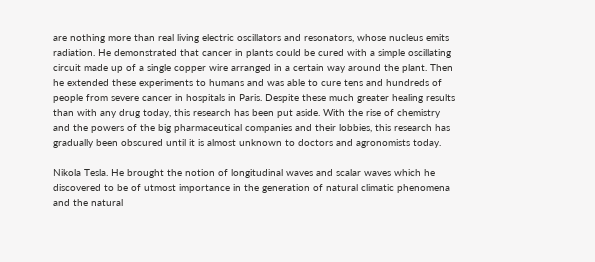are nothing more than real living electric oscillators and resonators, whose nucleus emits radiation. He demonstrated that cancer in plants could be cured with a simple oscillating circuit made up of a single copper wire arranged in a certain way around the plant. Then he extended these experiments to humans and was able to cure tens and hundreds of people from severe cancer in hospitals in Paris. Despite these much greater healing results than with any drug today, this research has been put aside. With the rise of chemistry and the powers of the big pharmaceutical companies and their lobbies, this research has gradually been obscured until it is almost unknown to doctors and agronomists today.

Nikola Tesla. He brought the notion of longitudinal waves and scalar waves which he discovered to be of utmost importance in the generation of natural climatic phenomena and the natural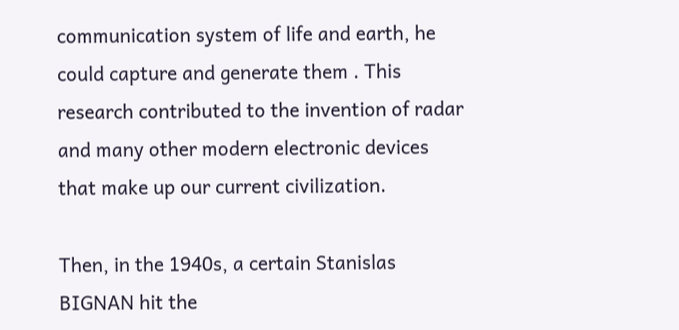communication system of life and earth, he could capture and generate them . This research contributed to the invention of radar and many other modern electronic devices that make up our current civilization.

Then, in the 1940s, a certain Stanislas BIGNAN hit the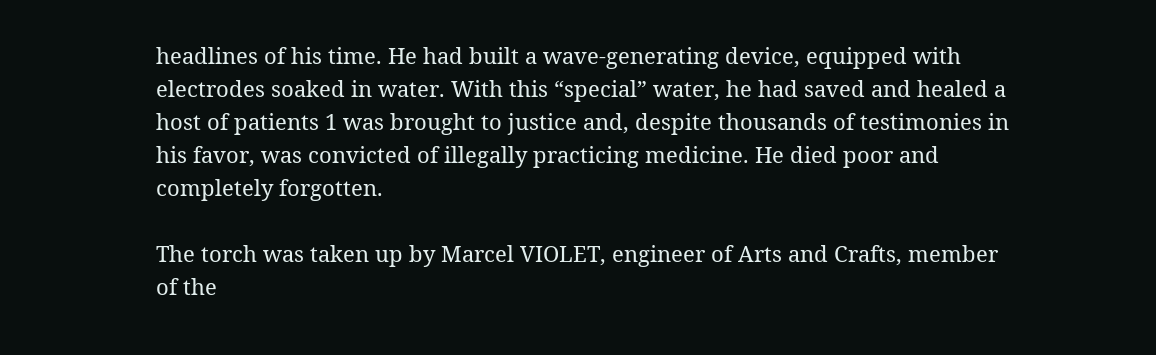headlines of his time. He had built a wave-generating device, equipped with electrodes soaked in water. With this “special” water, he had saved and healed a host of patients 1 was brought to justice and, despite thousands of testimonies in his favor, was convicted of illegally practicing medicine. He died poor and completely forgotten.

The torch was taken up by Marcel VIOLET, engineer of Arts and Crafts, member of the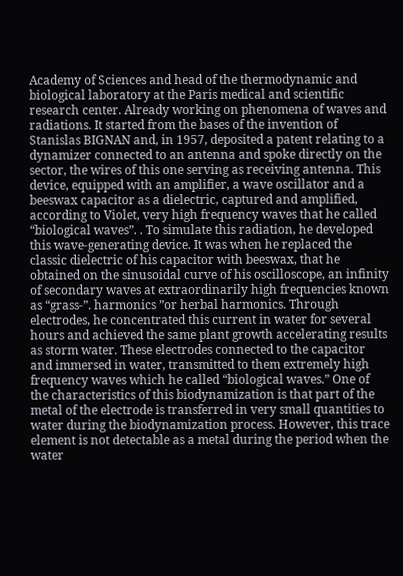Academy of Sciences and head of the thermodynamic and biological laboratory at the Paris medical and scientific research center. Already working on phenomena of waves and radiations. It started from the bases of the invention of Stanislas BIGNAN and, in 1957, deposited a patent relating to a dynamizer connected to an antenna and spoke directly on the sector, the wires of this one serving as receiving antenna. This device, equipped with an amplifier, a wave oscillator and a beeswax capacitor as a dielectric, captured and amplified, according to Violet, very high frequency waves that he called “biological waves”. . To simulate this radiation, he developed this wave-generating device. It was when he replaced the classic dielectric of his capacitor with beeswax, that he obtained on the sinusoidal curve of his oscilloscope, an infinity of secondary waves at extraordinarily high frequencies known as “grass-”. harmonics ”or herbal harmonics. Through electrodes, he concentrated this current in water for several hours and achieved the same plant growth accelerating results as storm water. These electrodes connected to the capacitor and immersed in water, transmitted to them extremely high frequency waves which he called “biological waves.” One of the characteristics of this biodynamization is that part of the metal of the electrode is transferred in very small quantities to water during the biodynamization process. However, this trace element is not detectable as a metal during the period when the water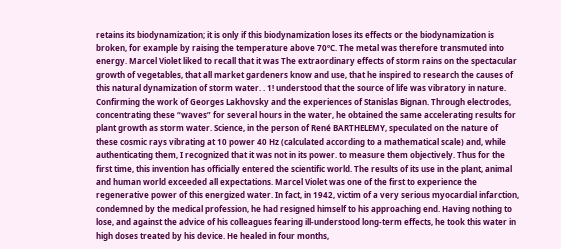retains its biodynamization; it is only if this biodynamization loses its effects or the biodynamization is broken, for example by raising the temperature above 70ºC. The metal was therefore transmuted into energy. Marcel Violet liked to recall that it was The extraordinary effects of storm rains on the spectacular growth of vegetables, that all market gardeners know and use, that he inspired to research the causes of this natural dynamization of storm water. . 1! understood that the source of life was vibratory in nature. Confirming the work of Georges Lakhovsky and the experiences of Stanislas Bignan. Through electrodes, concentrating these “waves” for several hours in the water, he obtained the same accelerating results for plant growth as storm water. Science, in the person of René BARTHELEMY, speculated on the nature of these cosmic rays vibrating at 10 power 40 Hz (calculated according to a mathematical scale) and, while authenticating them, I recognized that it was not in its power. to measure them objectively. Thus for the first time, this invention has officially entered the scientific world. The results of its use in the plant, animal and human world exceeded all expectations. Marcel Violet was one of the first to experience the regenerative power of this energized water. In fact, in 1942, victim of a very serious myocardial infarction, condemned by the medical profession, he had resigned himself to his approaching end. Having nothing to lose, and against the advice of his colleagues fearing ill-understood long-term effects, he took this water in high doses treated by his device. He healed in four months,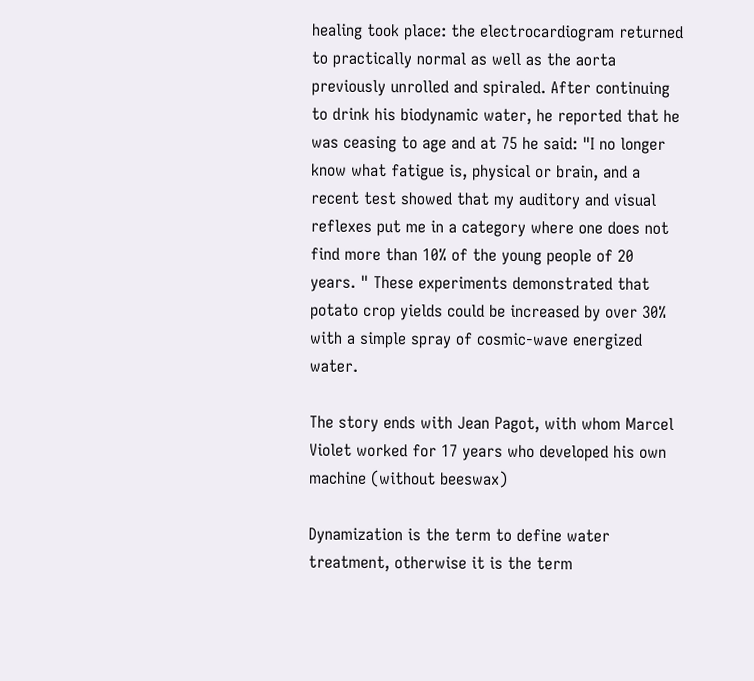healing took place: the electrocardiogram returned to practically normal as well as the aorta previously unrolled and spiraled. After continuing to drink his biodynamic water, he reported that he was ceasing to age and at 75 he said: "I no longer know what fatigue is, physical or brain, and a recent test showed that my auditory and visual reflexes put me in a category where one does not find more than 10% of the young people of 20 years. " These experiments demonstrated that potato crop yields could be increased by over 30% with a simple spray of cosmic-wave energized water.

The story ends with Jean Pagot, with whom Marcel Violet worked for 17 years who developed his own machine (without beeswax)

Dynamization is the term to define water treatment, otherwise it is the term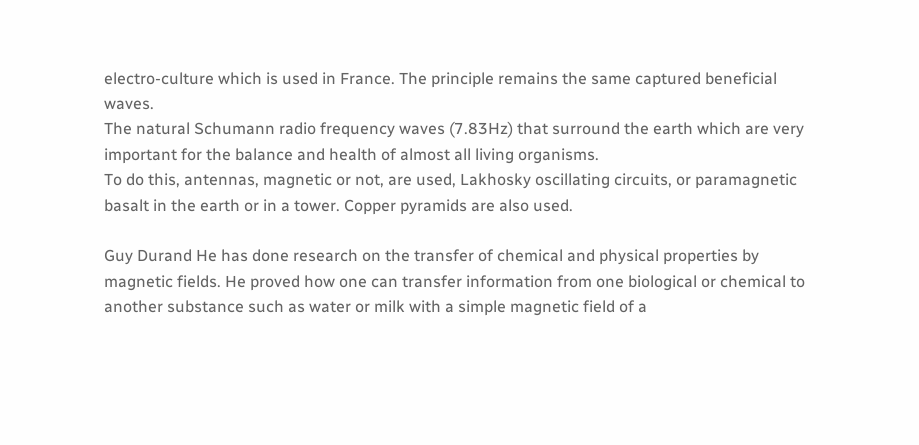electro-culture which is used in France. The principle remains the same captured beneficial waves.
The natural Schumann radio frequency waves (7.83Hz) that surround the earth which are very important for the balance and health of almost all living organisms.
To do this, antennas, magnetic or not, are used, Lakhosky oscillating circuits, or paramagnetic basalt in the earth or in a tower. Copper pyramids are also used.

Guy Durand He has done research on the transfer of chemical and physical properties by magnetic fields. He proved how one can transfer information from one biological or chemical to another substance such as water or milk with a simple magnetic field of a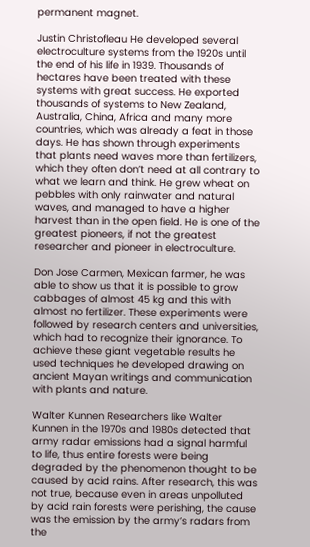permanent magnet.

Justin Christofleau He developed several electroculture systems from the 1920s until the end of his life in 1939. Thousands of hectares have been treated with these systems with great success. He exported thousands of systems to New Zealand, Australia, China, Africa and many more countries, which was already a feat in those days. He has shown through experiments that plants need waves more than fertilizers, which they often don’t need at all contrary to what we learn and think. He grew wheat on pebbles with only rainwater and natural waves, and managed to have a higher harvest than in the open field. He is one of the greatest pioneers, if not the greatest researcher and pioneer in electroculture.

Don Jose Carmen, Mexican farmer, he was able to show us that it is possible to grow cabbages of almost 45 kg and this with almost no fertilizer. These experiments were followed by research centers and universities, which had to recognize their ignorance. To achieve these giant vegetable results he used techniques he developed drawing on ancient Mayan writings and communication with plants and nature.

Walter Kunnen Researchers like Walter Kunnen in the 1970s and 1980s detected that army radar emissions had a signal harmful to life, thus entire forests were being degraded by the phenomenon thought to be caused by acid rains. After research, this was not true, because even in areas unpolluted by acid rain forests were perishing, the cause was the emission by the army’s radars from the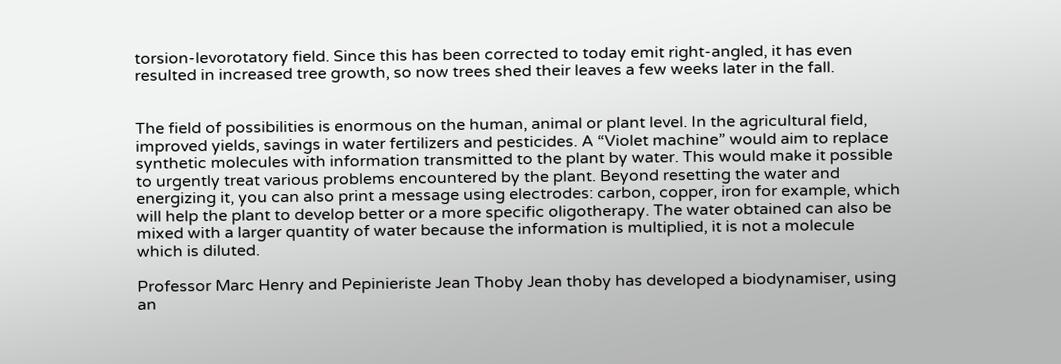torsion-levorotatory field. Since this has been corrected to today emit right-angled, it has even resulted in increased tree growth, so now trees shed their leaves a few weeks later in the fall.


The field of possibilities is enormous on the human, animal or plant level. In the agricultural field, improved yields, savings in water fertilizers and pesticides. A “Violet machine” would aim to replace synthetic molecules with information transmitted to the plant by water. This would make it possible to urgently treat various problems encountered by the plant. Beyond resetting the water and energizing it, you can also print a message using electrodes: carbon, copper, iron for example, which will help the plant to develop better or a more specific oligotherapy. The water obtained can also be mixed with a larger quantity of water because the information is multiplied, it is not a molecule which is diluted.

Professor Marc Henry and Pepinieriste Jean Thoby Jean thoby has developed a biodynamiser, using an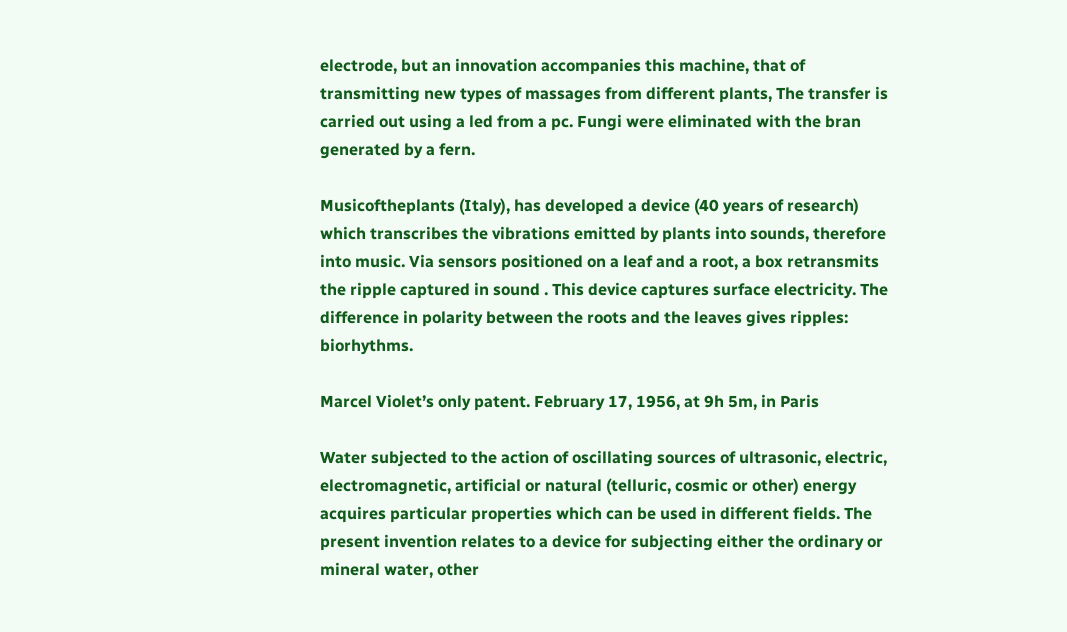electrode, but an innovation accompanies this machine, that of transmitting new types of massages from different plants, The transfer is carried out using a led from a pc. Fungi were eliminated with the bran generated by a fern.

Musicoftheplants (Italy), has developed a device (40 years of research) which transcribes the vibrations emitted by plants into sounds, therefore into music. Via sensors positioned on a leaf and a root, a box retransmits the ripple captured in sound . This device captures surface electricity. The difference in polarity between the roots and the leaves gives ripples: biorhythms.

Marcel Violet’s only patent. February 17, 1956, at 9h 5m, in Paris

Water subjected to the action of oscillating sources of ultrasonic, electric, electromagnetic, artificial or natural (telluric, cosmic or other) energy acquires particular properties which can be used in different fields. The present invention relates to a device for subjecting either the ordinary or mineral water, other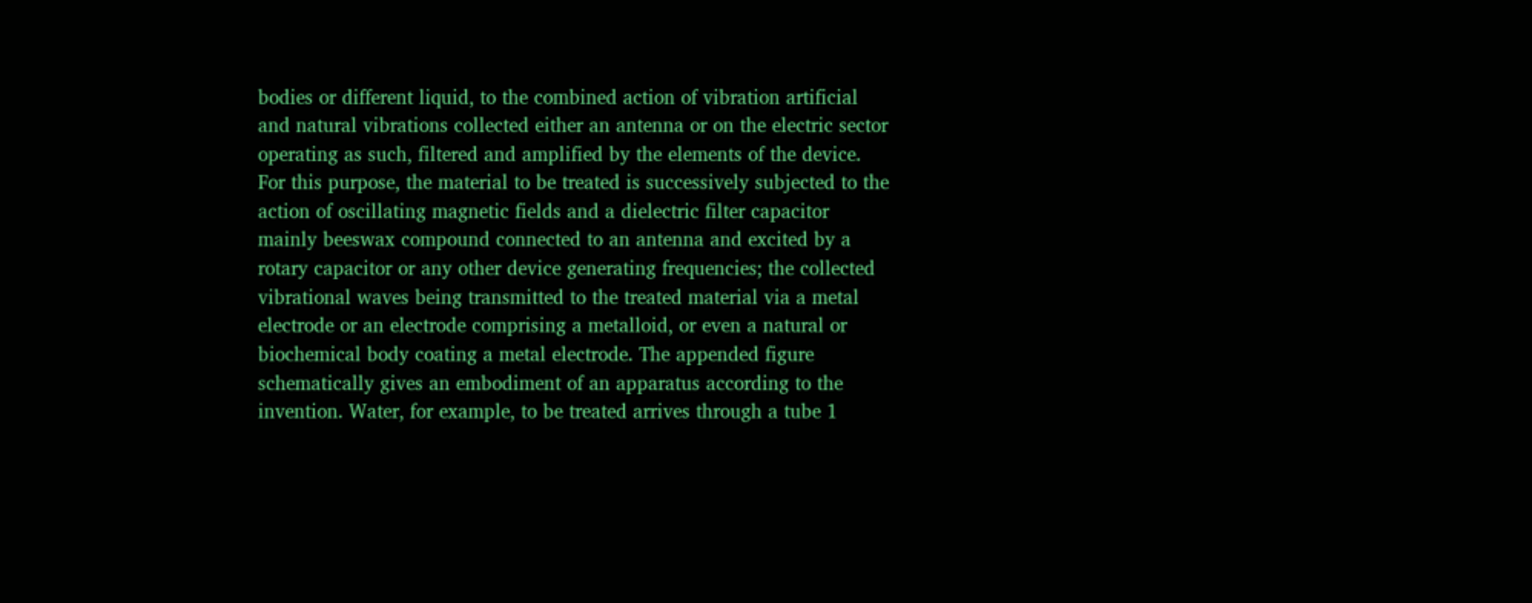bodies or different liquid, to the combined action of vibration artificial and natural vibrations collected either an antenna or on the electric sector operating as such, filtered and amplified by the elements of the device. For this purpose, the material to be treated is successively subjected to the action of oscillating magnetic fields and a dielectric filter capacitor mainly beeswax compound connected to an antenna and excited by a rotary capacitor or any other device generating frequencies; the collected vibrational waves being transmitted to the treated material via a metal electrode or an electrode comprising a metalloid, or even a natural or biochemical body coating a metal electrode. The appended figure schematically gives an embodiment of an apparatus according to the invention. Water, for example, to be treated arrives through a tube 1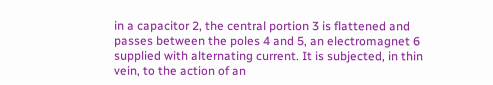in a capacitor 2, the central portion 3 is flattened and passes between the poles 4 and 5, an electromagnet 6 supplied with alternating current. It is subjected, in thin vein, to the action of an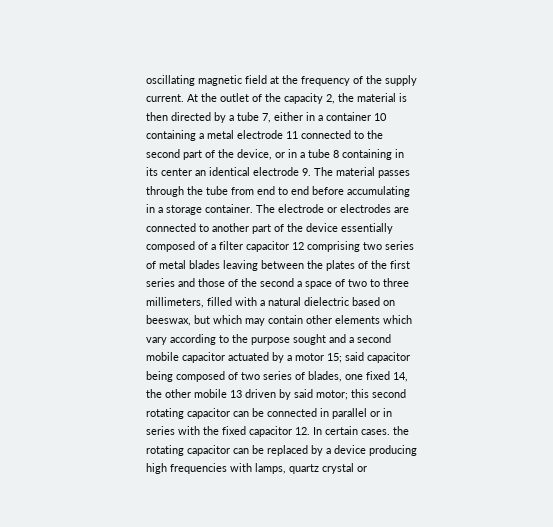oscillating magnetic field at the frequency of the supply current. At the outlet of the capacity 2, the material is then directed by a tube 7, either in a container 10 containing a metal electrode 11 connected to the second part of the device, or in a tube 8 containing in its center an identical electrode 9. The material passes through the tube from end to end before accumulating in a storage container. The electrode or electrodes are connected to another part of the device essentially composed of a filter capacitor 12 comprising two series of metal blades leaving between the plates of the first series and those of the second a space of two to three millimeters, filled with a natural dielectric based on beeswax, but which may contain other elements which vary according to the purpose sought and a second mobile capacitor actuated by a motor 15; said capacitor being composed of two series of blades, one fixed 14, the other mobile 13 driven by said motor; this second rotating capacitor can be connected in parallel or in series with the fixed capacitor 12. In certain cases. the rotating capacitor can be replaced by a device producing high frequencies with lamps, quartz crystal or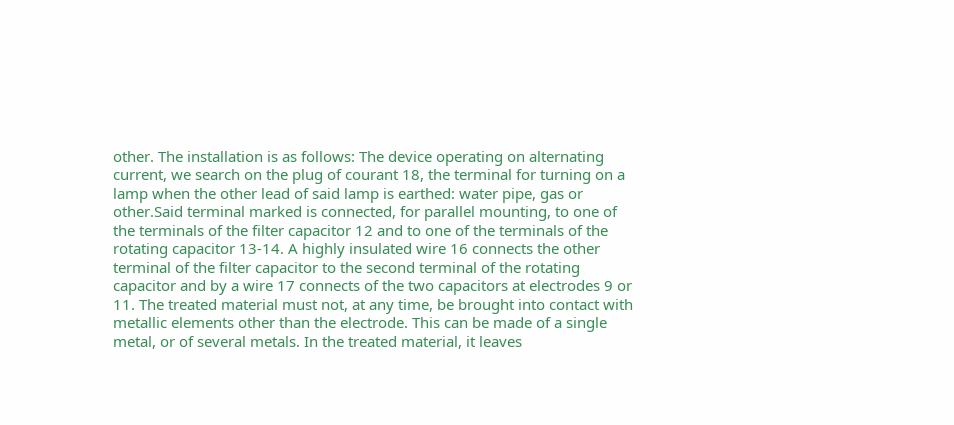other. The installation is as follows: The device operating on alternating current, we search on the plug of courant 18, the terminal for turning on a lamp when the other lead of said lamp is earthed: water pipe, gas or other.Said terminal marked is connected, for parallel mounting, to one of the terminals of the filter capacitor 12 and to one of the terminals of the rotating capacitor 13-14. A highly insulated wire 16 connects the other terminal of the filter capacitor to the second terminal of the rotating capacitor and by a wire 17 connects of the two capacitors at electrodes 9 or 11. The treated material must not, at any time, be brought into contact with metallic elements other than the electrode. This can be made of a single metal, or of several metals. In the treated material, it leaves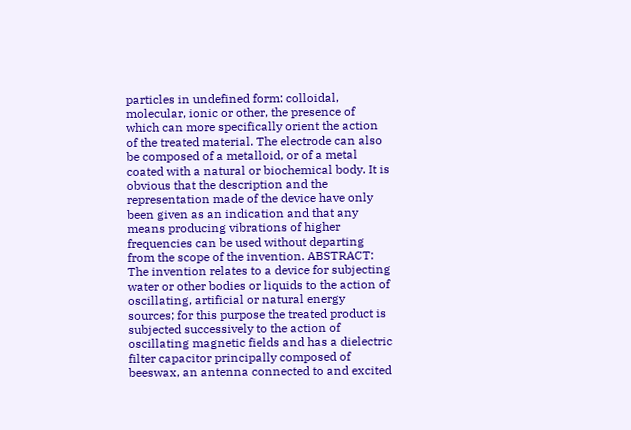particles in undefined form: colloidal, molecular, ionic or other, the presence of which can more specifically orient the action of the treated material. The electrode can also be composed of a metalloid, or of a metal coated with a natural or biochemical body. It is obvious that the description and the representation made of the device have only been given as an indication and that any means producing vibrations of higher frequencies can be used without departing from the scope of the invention. ABSTRACT: The invention relates to a device for subjecting water or other bodies or liquids to the action of oscillating, artificial or natural energy sources; for this purpose the treated product is subjected successively to the action of oscillating magnetic fields and has a dielectric filter capacitor principally composed of beeswax, an antenna connected to and excited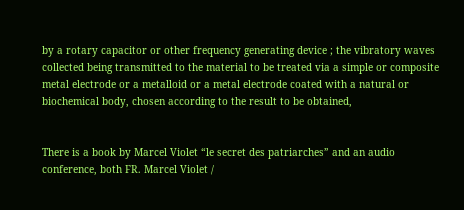by a rotary capacitor or other frequency generating device ; the vibratory waves collected being transmitted to the material to be treated via a simple or composite metal electrode or a metalloid or a metal electrode coated with a natural or biochemical body, chosen according to the result to be obtained,


There is a book by Marcel Violet “le secret des patriarches” and an audio conference, both FR. Marcel Violet /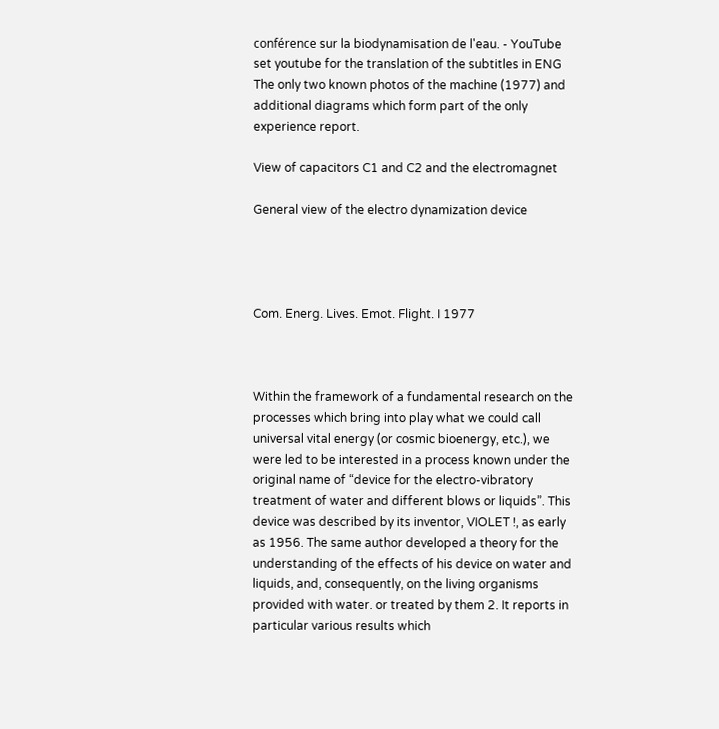conférence sur la biodynamisation de l'eau. - YouTube set youtube for the translation of the subtitles in ENG The only two known photos of the machine (1977) and additional diagrams which form part of the only experience report.

View of capacitors C1 and C2 and the electromagnet

General view of the electro dynamization device




Com. Energ. Lives. Emot. Flight. I 1977



Within the framework of a fundamental research on the processes which bring into play what we could call universal vital energy (or cosmic bioenergy, etc.), we were led to be interested in a process known under the original name of “device for the electro-vibratory treatment of water and different blows or liquids”. This device was described by its inventor, VIOLET !, as early as 1956. The same author developed a theory for the understanding of the effects of his device on water and liquids, and, consequently, on the living organisms provided with water. or treated by them 2. It reports in particular various results which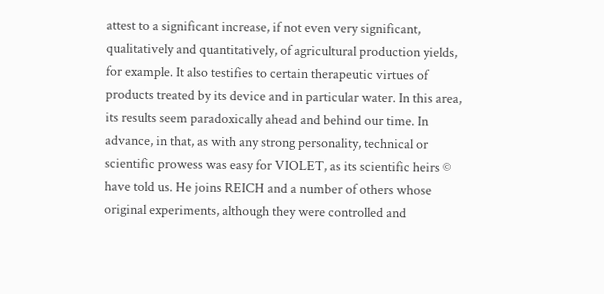attest to a significant increase, if not even very significant, qualitatively and quantitatively, of agricultural production yields, for example. It also testifies to certain therapeutic virtues of products treated by its device and in particular water. In this area, its results seem paradoxically ahead and behind our time. In advance, in that, as with any strong personality, technical or scientific prowess was easy for VIOLET, as its scientific heirs © have told us. He joins REICH and a number of others whose original experiments, although they were controlled and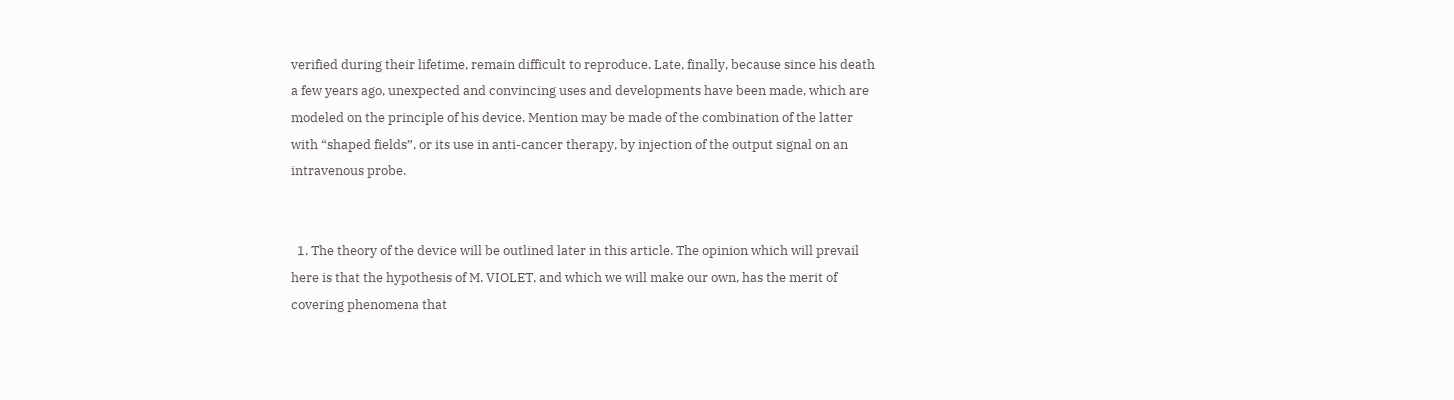verified during their lifetime, remain difficult to reproduce. Late, finally, because since his death a few years ago, unexpected and convincing uses and developments have been made, which are modeled on the principle of his device. Mention may be made of the combination of the latter with “shaped fields”, or its use in anti-cancer therapy, by injection of the output signal on an intravenous probe.


  1. The theory of the device will be outlined later in this article. The opinion which will prevail here is that the hypothesis of M. VIOLET, and which we will make our own, has the merit of covering phenomena that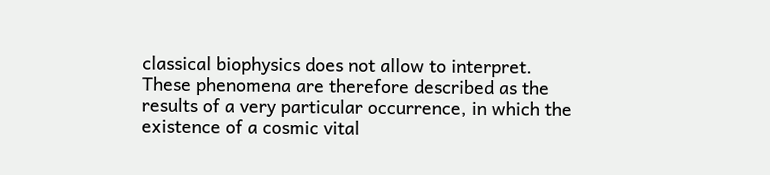classical biophysics does not allow to interpret. These phenomena are therefore described as the results of a very particular occurrence, in which the existence of a cosmic vital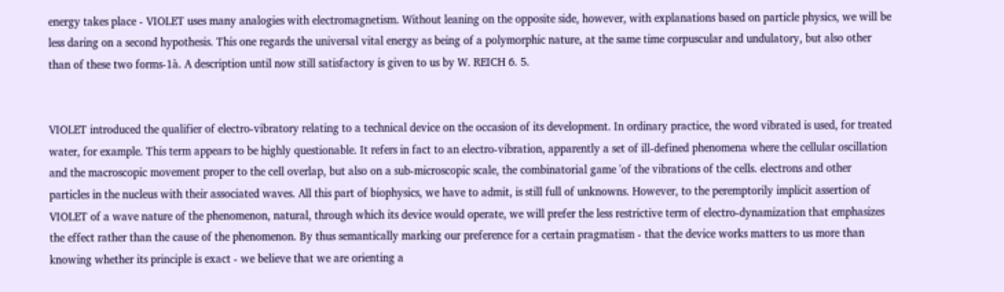energy takes place - VIOLET uses many analogies with electromagnetism. Without leaning on the opposite side, however, with explanations based on particle physics, we will be less daring on a second hypothesis. This one regards the universal vital energy as being of a polymorphic nature, at the same time corpuscular and undulatory, but also other than of these two forms-1à. A description until now still satisfactory is given to us by W. REICH 6. 5.


VIOLET introduced the qualifier of electro-vibratory relating to a technical device on the occasion of its development. In ordinary practice, the word vibrated is used, for treated water, for example. This term appears to be highly questionable. It refers in fact to an electro-vibration, apparently a set of ill-defined phenomena where the cellular oscillation and the macroscopic movement proper to the cell overlap, but also on a sub-microscopic scale, the combinatorial game 'of the vibrations of the cells. electrons and other particles in the nucleus with their associated waves. All this part of biophysics, we have to admit, is still full of unknowns. However, to the peremptorily implicit assertion of VIOLET of a wave nature of the phenomenon, natural, through which its device would operate, we will prefer the less restrictive term of electro-dynamization that emphasizes the effect rather than the cause of the phenomenon. By thus semantically marking our preference for a certain pragmatism - that the device works matters to us more than knowing whether its principle is exact - we believe that we are orienting a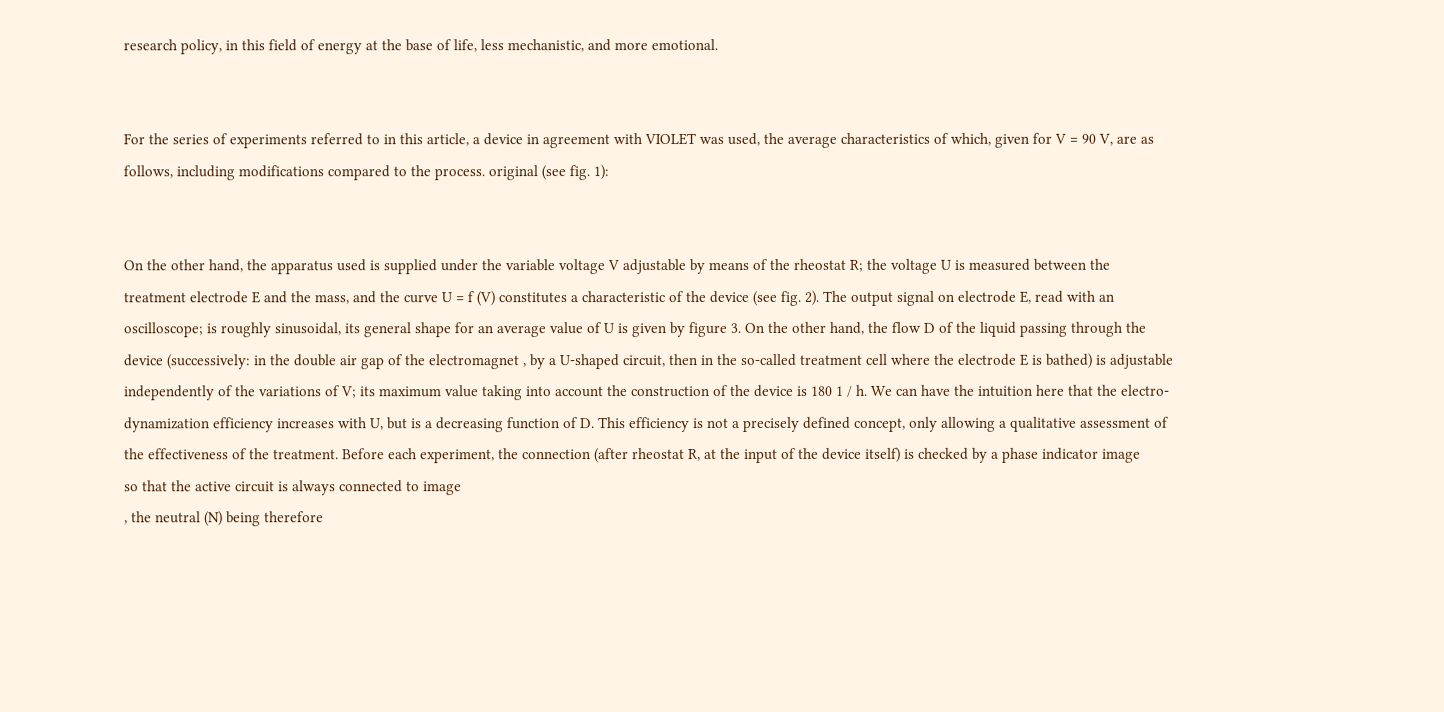research policy, in this field of energy at the base of life, less mechanistic, and more emotional.


For the series of experiments referred to in this article, a device in agreement with VIOLET was used, the average characteristics of which, given for V = 90 V, are as follows, including modifications compared to the process. original (see fig. 1):


On the other hand, the apparatus used is supplied under the variable voltage V adjustable by means of the rheostat R; the voltage U is measured between the treatment electrode E and the mass, and the curve U = f (V) constitutes a characteristic of the device (see fig. 2). The output signal on electrode E, read with an oscilloscope; is roughly sinusoidal, its general shape for an average value of U is given by figure 3. On the other hand, the flow D of the liquid passing through the device (successively: in the double air gap of the electromagnet , by a U-shaped circuit, then in the so-called treatment cell where the electrode E is bathed) is adjustable independently of the variations of V; its maximum value taking into account the construction of the device is 180 1 / h. We can have the intuition here that the electro-dynamization efficiency increases with U, but is a decreasing function of D. This efficiency is not a precisely defined concept, only allowing a qualitative assessment of the effectiveness of the treatment. Before each experiment, the connection (after rheostat R, at the input of the device itself) is checked by a phase indicator image
so that the active circuit is always connected to image
, the neutral (N) being therefore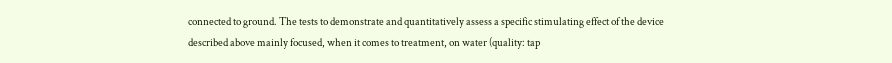connected to ground. The tests to demonstrate and quantitatively assess a specific stimulating effect of the device described above mainly focused, when it comes to treatment, on water (quality: tap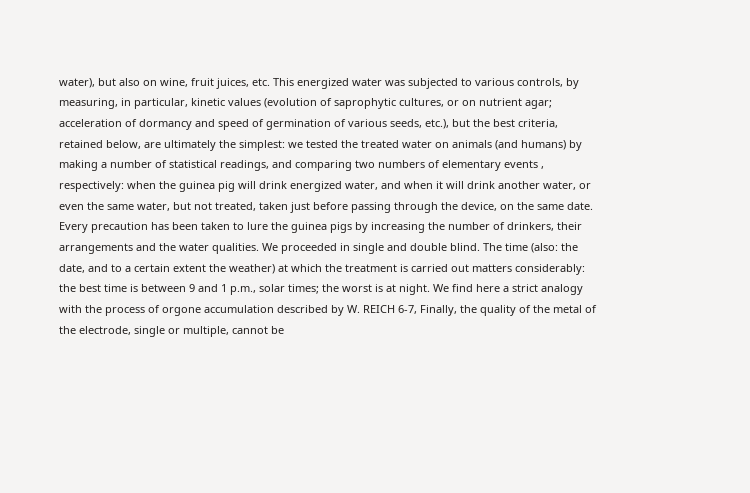water), but also on wine, fruit juices, etc. This energized water was subjected to various controls, by measuring, in particular, kinetic values (evolution of saprophytic cultures, or on nutrient agar; acceleration of dormancy and speed of germination of various seeds, etc.), but the best criteria, retained below, are ultimately the simplest: we tested the treated water on animals (and humans) by making a number of statistical readings, and comparing two numbers of elementary events , respectively: when the guinea pig will drink energized water, and when it will drink another water, or even the same water, but not treated, taken just before passing through the device, on the same date. Every precaution has been taken to lure the guinea pigs by increasing the number of drinkers, their arrangements and the water qualities. We proceeded in single and double blind. The time (also: the date, and to a certain extent the weather) at which the treatment is carried out matters considerably: the best time is between 9 and 1 p.m., solar times; the worst is at night. We find here a strict analogy with the process of orgone accumulation described by W. REICH 6-7, Finally, the quality of the metal of the electrode, single or multiple, cannot be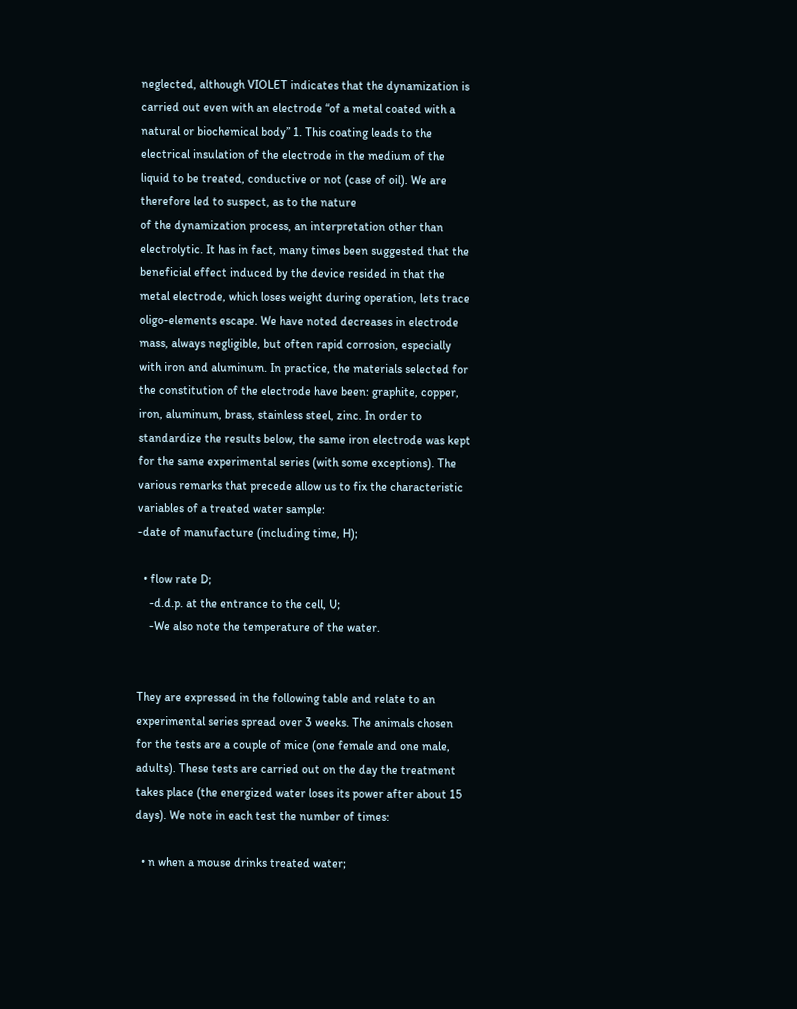neglected, although VIOLET indicates that the dynamization is carried out even with an electrode “of a metal coated with a natural or biochemical body” 1. This coating leads to the electrical insulation of the electrode in the medium of the liquid to be treated, conductive or not (case of oil). We are therefore led to suspect, as to the nature
of the dynamization process, an interpretation other than electrolytic. It has in fact, many times been suggested that the beneficial effect induced by the device resided in that the metal electrode, which loses weight during operation, lets trace oligo-elements escape. We have noted decreases in electrode mass, always negligible, but often rapid corrosion, especially with iron and aluminum. In practice, the materials selected for the constitution of the electrode have been: graphite, copper, iron, aluminum, brass, stainless steel, zinc. In order to standardize the results below, the same iron electrode was kept for the same experimental series (with some exceptions). The various remarks that precede allow us to fix the characteristic variables of a treated water sample:
-date of manufacture (including time, H);

  • flow rate D;
    -d.d.p. at the entrance to the cell, U;
    -We also note the temperature of the water.


They are expressed in the following table and relate to an experimental series spread over 3 weeks. The animals chosen for the tests are a couple of mice (one female and one male, adults). These tests are carried out on the day the treatment takes place (the energized water loses its power after about 15 days). We note in each test the number of times:

  • n when a mouse drinks treated water;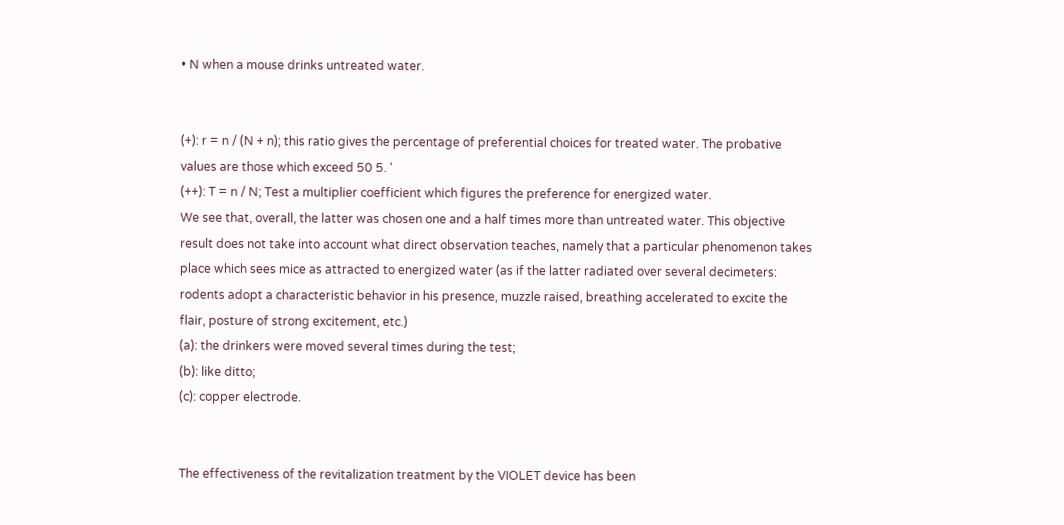• N when a mouse drinks untreated water.


(+): r = n / (N + n); this ratio gives the percentage of preferential choices for treated water. The probative values are those which exceed 50 5. ‘
(++): T = n / N; Test a multiplier coefficient which figures the preference for energized water.
We see that, overall, the latter was chosen one and a half times more than untreated water. This objective result does not take into account what direct observation teaches, namely that a particular phenomenon takes place which sees mice as attracted to energized water (as if the latter radiated over several decimeters: rodents adopt a characteristic behavior in his presence, muzzle raised, breathing accelerated to excite the flair, posture of strong excitement, etc.)
(a): the drinkers were moved several times during the test;
(b): like ditto;
(c): copper electrode.


The effectiveness of the revitalization treatment by the VIOLET device has been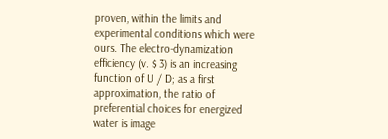proven, within the limits and experimental conditions which were ours. The electro-dynamization efficiency (v. $ 3) is an increasing function of U / D; as a first approximation, the ratio of preferential choices for energized water is image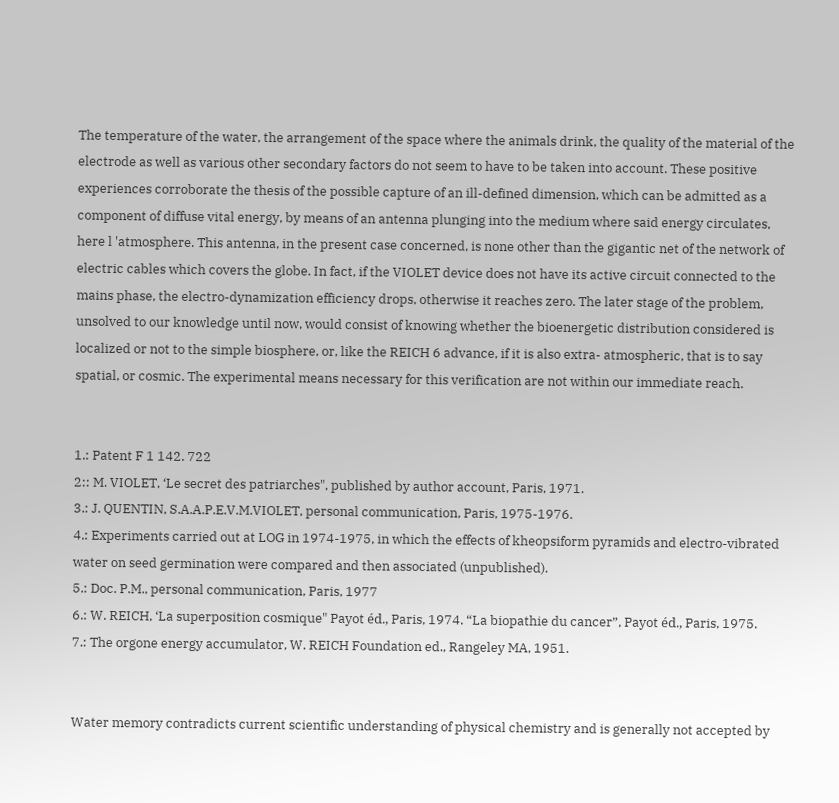The temperature of the water, the arrangement of the space where the animals drink, the quality of the material of the electrode as well as various other secondary factors do not seem to have to be taken into account. These positive experiences corroborate the thesis of the possible capture of an ill-defined dimension, which can be admitted as a component of diffuse vital energy, by means of an antenna plunging into the medium where said energy circulates, here l 'atmosphere. This antenna, in the present case concerned, is none other than the gigantic net of the network of electric cables which covers the globe. In fact, if the VIOLET device does not have its active circuit connected to the mains phase, the electro-dynamization efficiency drops, otherwise it reaches zero. The later stage of the problem, unsolved to our knowledge until now, would consist of knowing whether the bioenergetic distribution considered is localized or not to the simple biosphere, or, like the REICH 6 advance, if it is also extra- atmospheric, that is to say spatial, or cosmic. The experimental means necessary for this verification are not within our immediate reach.


1.: Patent F 1 142. 722
2:: M. VIOLET, ‘Le secret des patriarches", published by author account, Paris, 1971.
3.: J. QUENTIN, S.A.A.P.E.V.M.VIOLET, personal communication, Paris, 1975-1976.
4.: Experiments carried out at LOG in 1974-1975, in which the effects of kheopsiform pyramids and electro-vibrated water on seed germination were compared and then associated (unpublished).
5.: Doc. P.M., personal communication, Paris, 1977
6.: W. REICH, ‘La superposition cosmique" Payot éd., Paris, 1974. “La biopathie du cancer”, Payot éd., Paris, 1975.
7.: The orgone energy accumulator, W. REICH Foundation ed., Rangeley MA, 1951.


Water memory contradicts current scientific understanding of physical chemistry and is generally not accepted by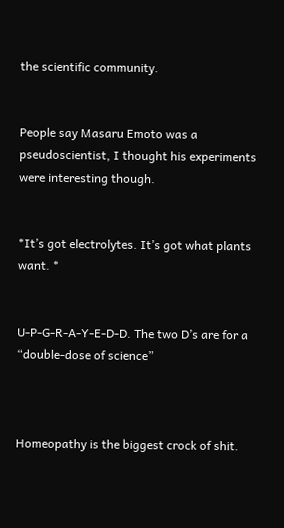the scientific community.


People say Masaru Emoto was a pseudoscientist, I thought his experiments were interesting though.


*It’s got electrolytes. It’s got what plants want. *


U-P-G-R-A-Y-E-D-D. The two D’s are for a “double-dose of science”



Homeopathy is the biggest crock of shit.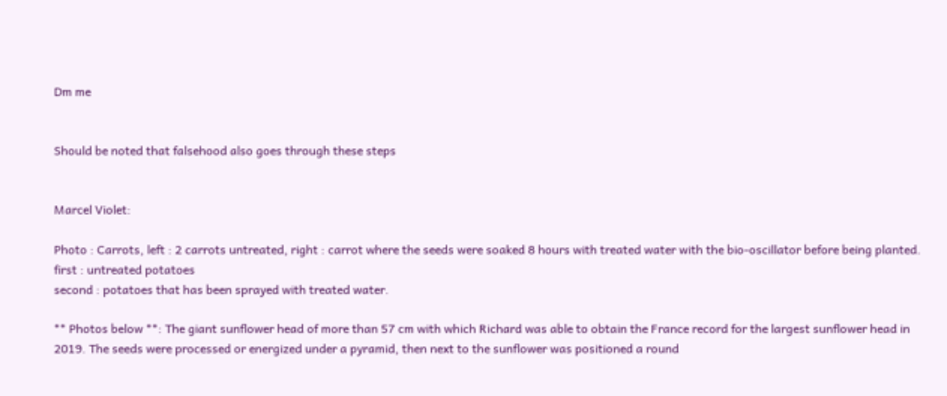Dm me


Should be noted that falsehood also goes through these steps


Marcel Violet:

Photo : Carrots, left : 2 carrots untreated, right : carrot where the seeds were soaked 8 hours with treated water with the bio-oscillator before being planted.
first : untreated potatoes
second : potatoes that has been sprayed with treated water.

** Photos below **: The giant sunflower head of more than 57 cm with which Richard was able to obtain the France record for the largest sunflower head in 2019. The seeds were processed or energized under a pyramid, then next to the sunflower was positioned a round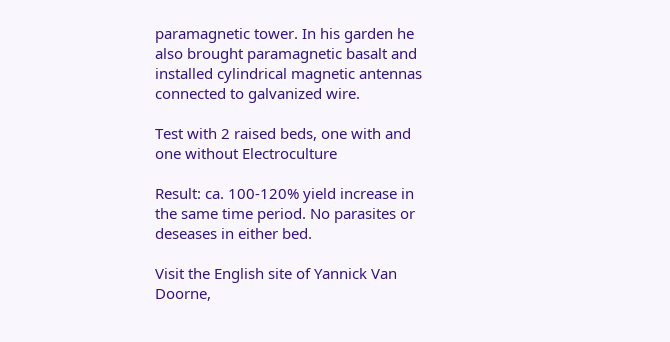paramagnetic tower. In his garden he also brought paramagnetic basalt and installed cylindrical magnetic antennas connected to galvanized wire.

Test with 2 raised beds, one with and one without Electroculture

Result: ca. 100-120% yield increase in the same time period. No parasites or deseases in either bed.

Visit the English site of Yannick Van Doorne,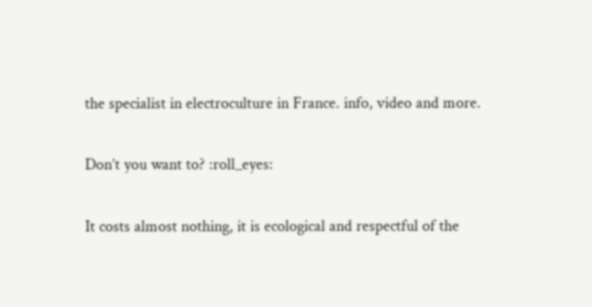the specialist in electroculture in France. info, video and more.

Don’t you want to? :roll_eyes:

It costs almost nothing, it is ecological and respectful of the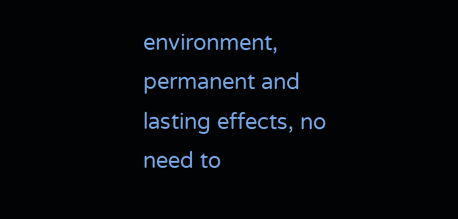environment, permanent and lasting effects, no need to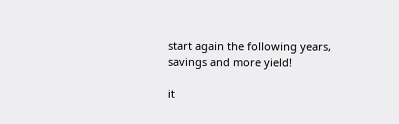start again the following years, savings and more yield!

it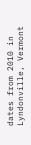dates from 2010 in Lyndonville, Vermont